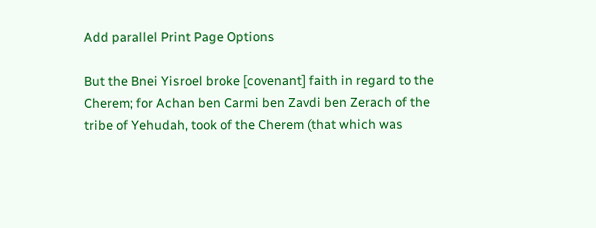Add parallel Print Page Options

But the Bnei Yisroel broke [covenant] faith in regard to the Cherem; for Achan ben Carmi ben Zavdi ben Zerach of the tribe of Yehudah, took of the Cherem (that which was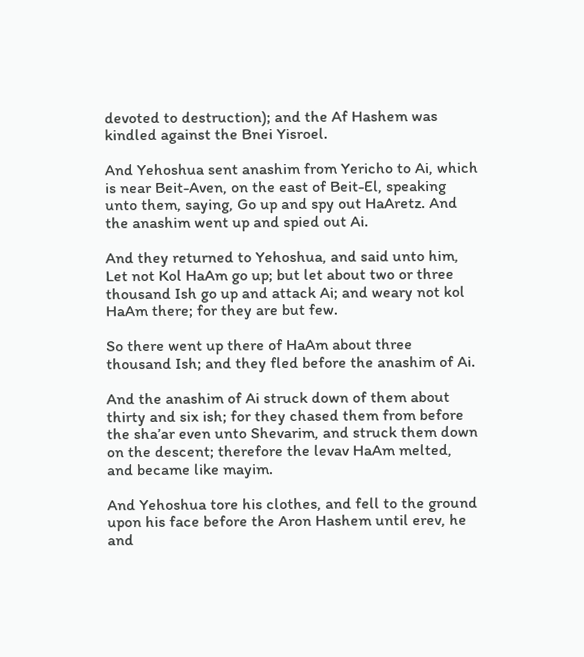devoted to destruction); and the Af Hashem was kindled against the Bnei Yisroel.

And Yehoshua sent anashim from Yericho to Ai, which is near Beit-Aven, on the east of Beit-El, speaking unto them, saying, Go up and spy out HaAretz. And the anashim went up and spied out Ai.

And they returned to Yehoshua, and said unto him, Let not Kol HaAm go up; but let about two or three thousand Ish go up and attack Ai; and weary not kol HaAm there; for they are but few.

So there went up there of HaAm about three thousand Ish; and they fled before the anashim of Ai.

And the anashim of Ai struck down of them about thirty and six ish; for they chased them from before the sha’ar even unto Shevarim, and struck them down on the descent; therefore the levav HaAm melted, and became like mayim.

And Yehoshua tore his clothes, and fell to the ground upon his face before the Aron Hashem until erev, he and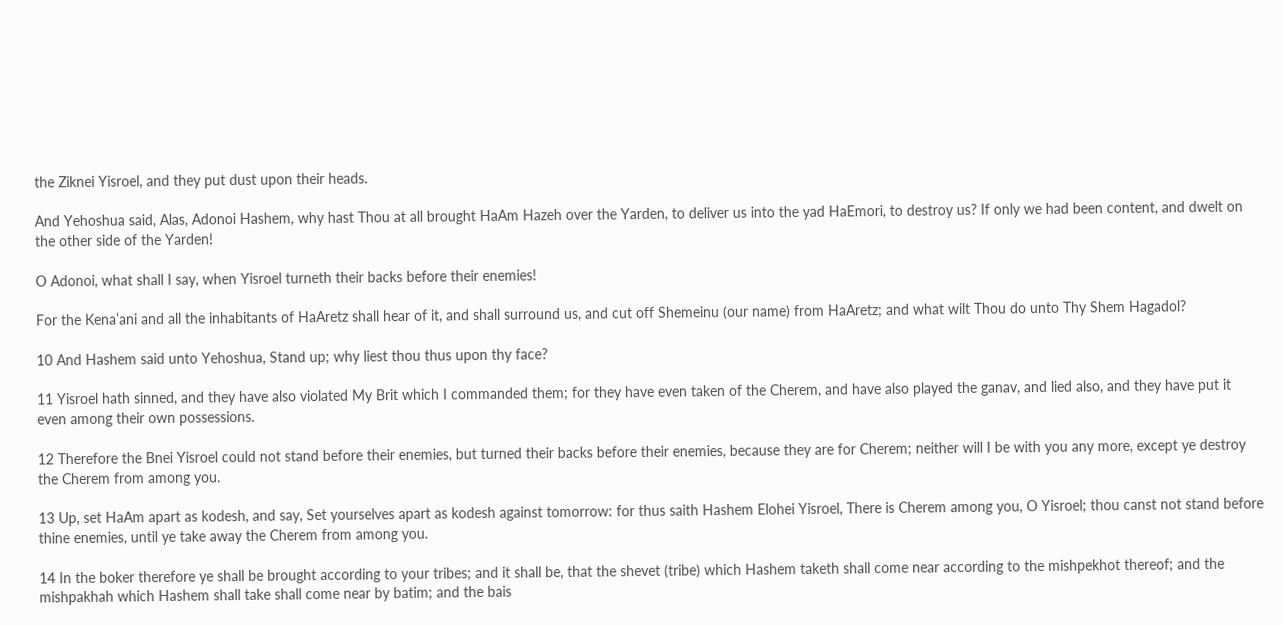the Ziknei Yisroel, and they put dust upon their heads.

And Yehoshua said, Alas, Adonoi Hashem, why hast Thou at all brought HaAm Hazeh over the Yarden, to deliver us into the yad HaEmori, to destroy us? If only we had been content, and dwelt on the other side of the Yarden!

O Adonoi, what shall I say, when Yisroel turneth their backs before their enemies!

For the Kena’ani and all the inhabitants of HaAretz shall hear of it, and shall surround us, and cut off Shemeinu (our name) from HaAretz; and what wilt Thou do unto Thy Shem Hagadol?

10 And Hashem said unto Yehoshua, Stand up; why liest thou thus upon thy face?

11 Yisroel hath sinned, and they have also violated My Brit which I commanded them; for they have even taken of the Cherem, and have also played the ganav, and lied also, and they have put it even among their own possessions.

12 Therefore the Bnei Yisroel could not stand before their enemies, but turned their backs before their enemies, because they are for Cherem; neither will I be with you any more, except ye destroy the Cherem from among you.

13 Up, set HaAm apart as kodesh, and say, Set yourselves apart as kodesh against tomorrow: for thus saith Hashem Elohei Yisroel, There is Cherem among you, O Yisroel; thou canst not stand before thine enemies, until ye take away the Cherem from among you.

14 In the boker therefore ye shall be brought according to your tribes; and it shall be, that the shevet (tribe) which Hashem taketh shall come near according to the mishpekhot thereof; and the mishpakhah which Hashem shall take shall come near by batim; and the bais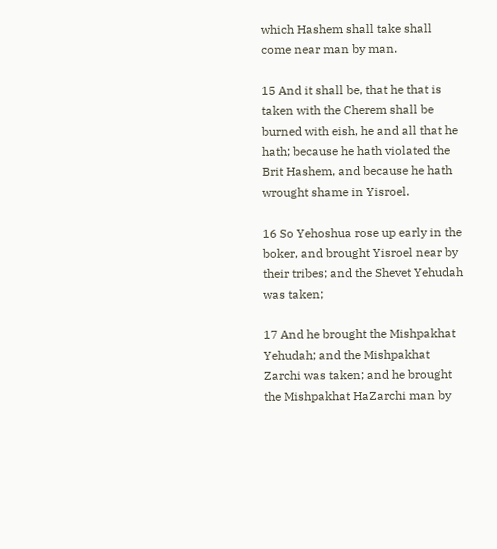which Hashem shall take shall come near man by man.

15 And it shall be, that he that is taken with the Cherem shall be burned with eish, he and all that he hath; because he hath violated the Brit Hashem, and because he hath wrought shame in Yisroel.

16 So Yehoshua rose up early in the boker, and brought Yisroel near by their tribes; and the Shevet Yehudah was taken;

17 And he brought the Mishpakhat Yehudah; and the Mishpakhat Zarchi was taken; and he brought the Mishpakhat HaZarchi man by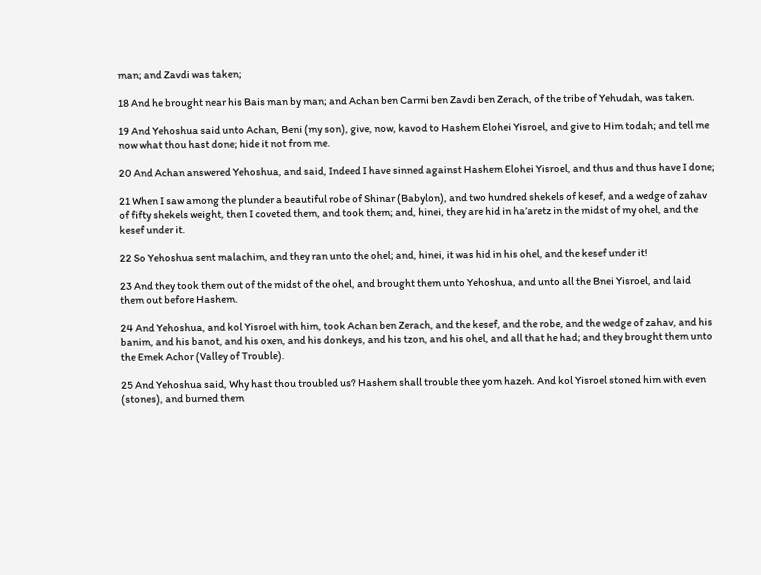man; and Zavdi was taken;

18 And he brought near his Bais man by man; and Achan ben Carmi ben Zavdi ben Zerach, of the tribe of Yehudah, was taken.

19 And Yehoshua said unto Achan, Beni (my son), give, now, kavod to Hashem Elohei Yisroel, and give to Him todah; and tell me now what thou hast done; hide it not from me.

20 And Achan answered Yehoshua, and said, Indeed I have sinned against Hashem Elohei Yisroel, and thus and thus have I done;

21 When I saw among the plunder a beautiful robe of Shinar (Babylon), and two hundred shekels of kesef, and a wedge of zahav of fifty shekels weight, then I coveted them, and took them; and, hinei, they are hid in ha’aretz in the midst of my ohel, and the kesef under it.

22 So Yehoshua sent malachim, and they ran unto the ohel; and, hinei, it was hid in his ohel, and the kesef under it!

23 And they took them out of the midst of the ohel, and brought them unto Yehoshua, and unto all the Bnei Yisroel, and laid them out before Hashem.

24 And Yehoshua, and kol Yisroel with him, took Achan ben Zerach, and the kesef, and the robe, and the wedge of zahav, and his banim, and his banot, and his oxen, and his donkeys, and his tzon, and his ohel, and all that he had; and they brought them unto the Emek Achor (Valley of Trouble).

25 And Yehoshua said, Why hast thou troubled us? Hashem shall trouble thee yom hazeh. And kol Yisroel stoned him with even (stones), and burned them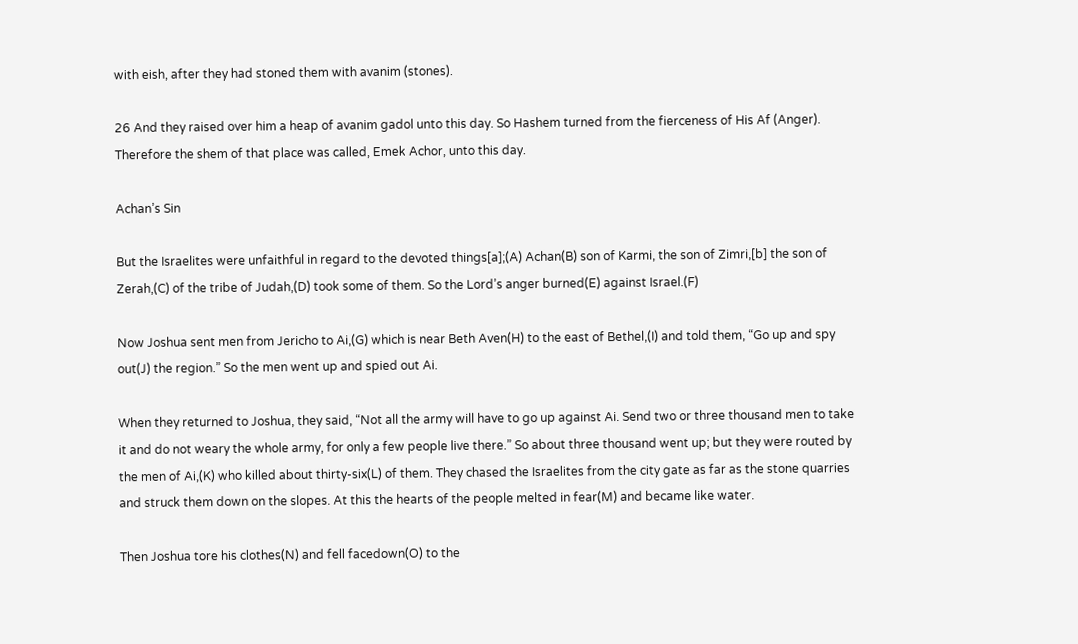with eish, after they had stoned them with avanim (stones).

26 And they raised over him a heap of avanim gadol unto this day. So Hashem turned from the fierceness of His Af (Anger). Therefore the shem of that place was called, Emek Achor, unto this day.

Achan’s Sin

But the Israelites were unfaithful in regard to the devoted things[a];(A) Achan(B) son of Karmi, the son of Zimri,[b] the son of Zerah,(C) of the tribe of Judah,(D) took some of them. So the Lord’s anger burned(E) against Israel.(F)

Now Joshua sent men from Jericho to Ai,(G) which is near Beth Aven(H) to the east of Bethel,(I) and told them, “Go up and spy out(J) the region.” So the men went up and spied out Ai.

When they returned to Joshua, they said, “Not all the army will have to go up against Ai. Send two or three thousand men to take it and do not weary the whole army, for only a few people live there.” So about three thousand went up; but they were routed by the men of Ai,(K) who killed about thirty-six(L) of them. They chased the Israelites from the city gate as far as the stone quarries and struck them down on the slopes. At this the hearts of the people melted in fear(M) and became like water.

Then Joshua tore his clothes(N) and fell facedown(O) to the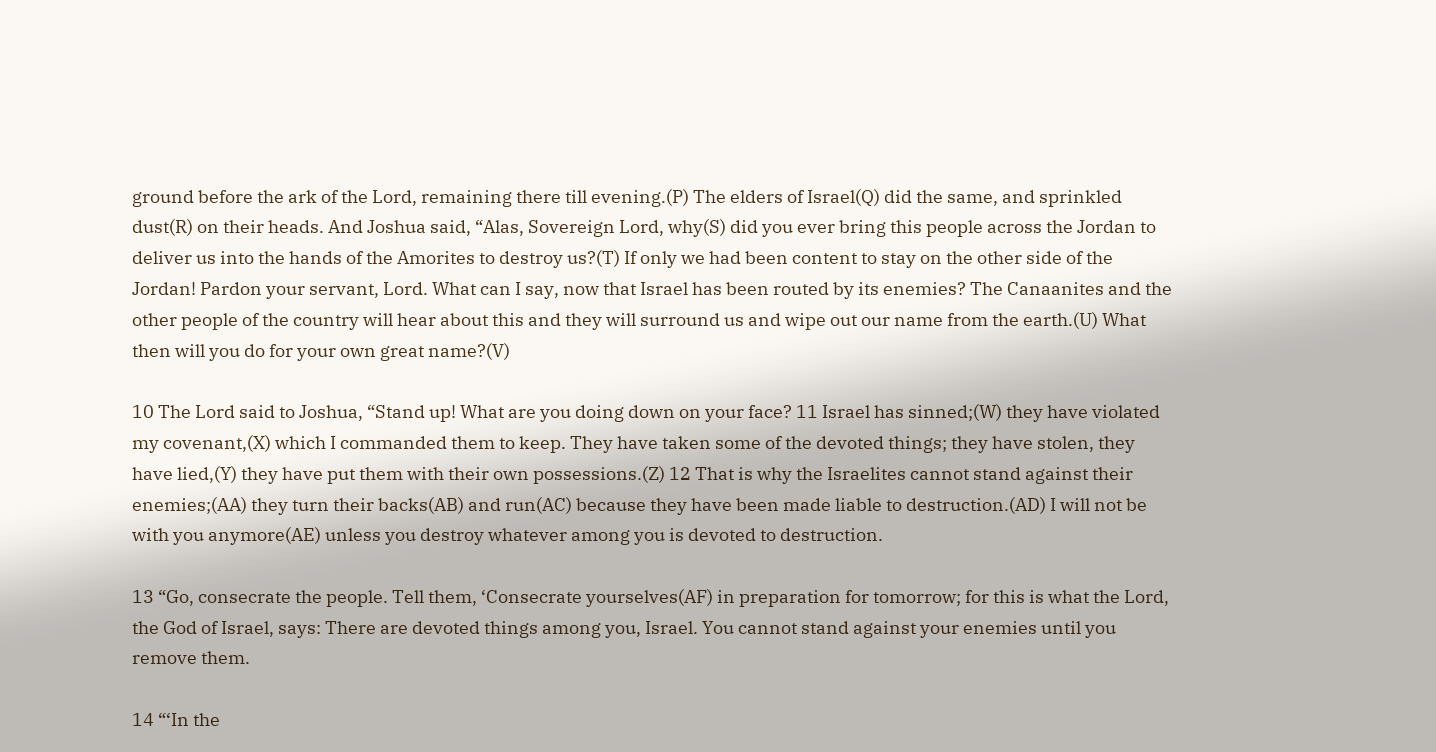ground before the ark of the Lord, remaining there till evening.(P) The elders of Israel(Q) did the same, and sprinkled dust(R) on their heads. And Joshua said, “Alas, Sovereign Lord, why(S) did you ever bring this people across the Jordan to deliver us into the hands of the Amorites to destroy us?(T) If only we had been content to stay on the other side of the Jordan! Pardon your servant, Lord. What can I say, now that Israel has been routed by its enemies? The Canaanites and the other people of the country will hear about this and they will surround us and wipe out our name from the earth.(U) What then will you do for your own great name?(V)

10 The Lord said to Joshua, “Stand up! What are you doing down on your face? 11 Israel has sinned;(W) they have violated my covenant,(X) which I commanded them to keep. They have taken some of the devoted things; they have stolen, they have lied,(Y) they have put them with their own possessions.(Z) 12 That is why the Israelites cannot stand against their enemies;(AA) they turn their backs(AB) and run(AC) because they have been made liable to destruction.(AD) I will not be with you anymore(AE) unless you destroy whatever among you is devoted to destruction.

13 “Go, consecrate the people. Tell them, ‘Consecrate yourselves(AF) in preparation for tomorrow; for this is what the Lord, the God of Israel, says: There are devoted things among you, Israel. You cannot stand against your enemies until you remove them.

14 “‘In the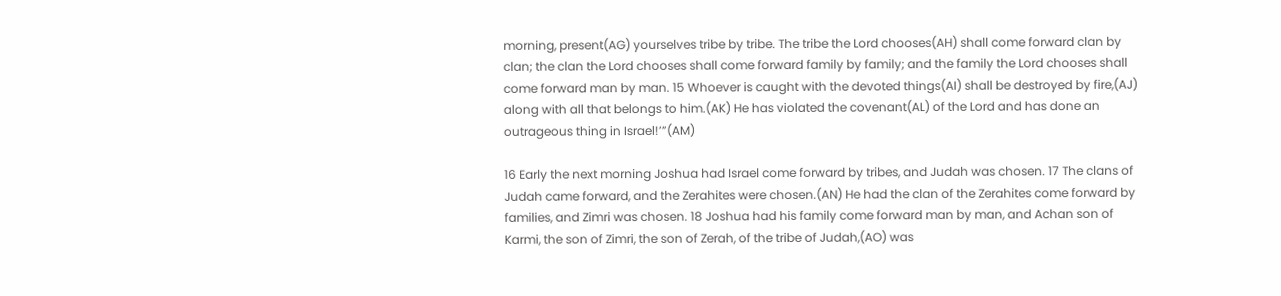morning, present(AG) yourselves tribe by tribe. The tribe the Lord chooses(AH) shall come forward clan by clan; the clan the Lord chooses shall come forward family by family; and the family the Lord chooses shall come forward man by man. 15 Whoever is caught with the devoted things(AI) shall be destroyed by fire,(AJ) along with all that belongs to him.(AK) He has violated the covenant(AL) of the Lord and has done an outrageous thing in Israel!’”(AM)

16 Early the next morning Joshua had Israel come forward by tribes, and Judah was chosen. 17 The clans of Judah came forward, and the Zerahites were chosen.(AN) He had the clan of the Zerahites come forward by families, and Zimri was chosen. 18 Joshua had his family come forward man by man, and Achan son of Karmi, the son of Zimri, the son of Zerah, of the tribe of Judah,(AO) was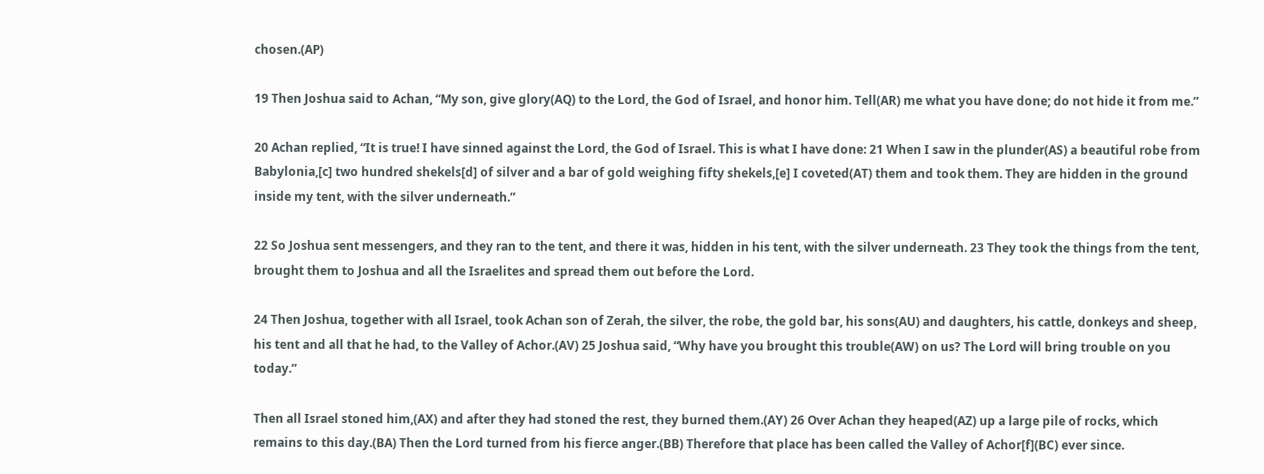chosen.(AP)

19 Then Joshua said to Achan, “My son, give glory(AQ) to the Lord, the God of Israel, and honor him. Tell(AR) me what you have done; do not hide it from me.”

20 Achan replied, “It is true! I have sinned against the Lord, the God of Israel. This is what I have done: 21 When I saw in the plunder(AS) a beautiful robe from Babylonia,[c] two hundred shekels[d] of silver and a bar of gold weighing fifty shekels,[e] I coveted(AT) them and took them. They are hidden in the ground inside my tent, with the silver underneath.”

22 So Joshua sent messengers, and they ran to the tent, and there it was, hidden in his tent, with the silver underneath. 23 They took the things from the tent, brought them to Joshua and all the Israelites and spread them out before the Lord.

24 Then Joshua, together with all Israel, took Achan son of Zerah, the silver, the robe, the gold bar, his sons(AU) and daughters, his cattle, donkeys and sheep, his tent and all that he had, to the Valley of Achor.(AV) 25 Joshua said, “Why have you brought this trouble(AW) on us? The Lord will bring trouble on you today.”

Then all Israel stoned him,(AX) and after they had stoned the rest, they burned them.(AY) 26 Over Achan they heaped(AZ) up a large pile of rocks, which remains to this day.(BA) Then the Lord turned from his fierce anger.(BB) Therefore that place has been called the Valley of Achor[f](BC) ever since.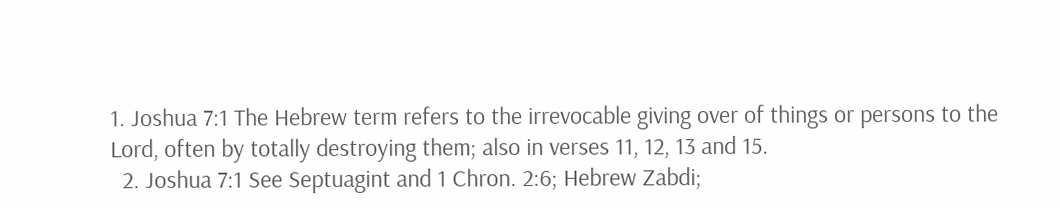1. Joshua 7:1 The Hebrew term refers to the irrevocable giving over of things or persons to the Lord, often by totally destroying them; also in verses 11, 12, 13 and 15.
  2. Joshua 7:1 See Septuagint and 1 Chron. 2:6; Hebrew Zabdi;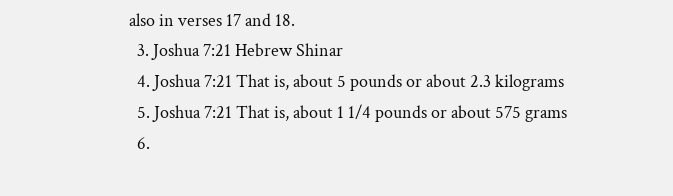also in verses 17 and 18.
  3. Joshua 7:21 Hebrew Shinar
  4. Joshua 7:21 That is, about 5 pounds or about 2.3 kilograms
  5. Joshua 7:21 That is, about 1 1/4 pounds or about 575 grams
  6.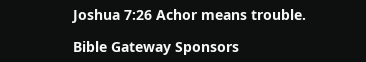Joshua 7:26 Achor means trouble.

Bible Gateway Sponsors